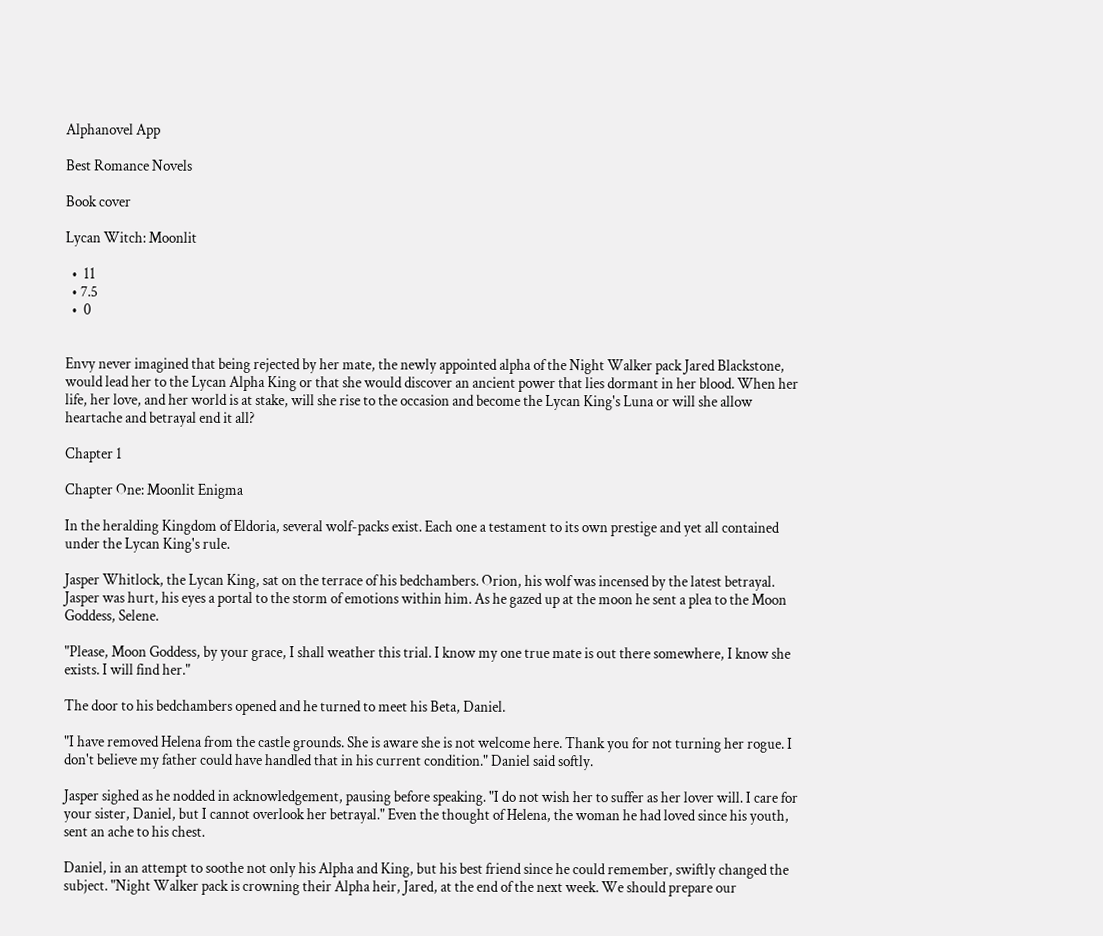Alphanovel App

Best Romance Novels

Book cover

Lycan Witch: Moonlit

  •  11
  • 7.5
  •  0


Envy never imagined that being rejected by her mate, the newly appointed alpha of the Night Walker pack Jared Blackstone, would lead her to the Lycan Alpha King or that she would discover an ancient power that lies dormant in her blood. When her life, her love, and her world is at stake, will she rise to the occasion and become the Lycan King's Luna or will she allow heartache and betrayal end it all?

Chapter 1

Chapter One: Moonlit Enigma

In the heralding Kingdom of Eldoria, several wolf-packs exist. Each one a testament to its own prestige and yet all contained under the Lycan King's rule.

Jasper Whitlock, the Lycan King, sat on the terrace of his bedchambers. Orion, his wolf was incensed by the latest betrayal. Jasper was hurt, his eyes a portal to the storm of emotions within him. As he gazed up at the moon he sent a plea to the Moon Goddess, Selene.

"Please, Moon Goddess, by your grace, I shall weather this trial. I know my one true mate is out there somewhere, I know she exists. I will find her."

The door to his bedchambers opened and he turned to meet his Beta, Daniel.

"I have removed Helena from the castle grounds. She is aware she is not welcome here. Thank you for not turning her rogue. I don't believe my father could have handled that in his current condition." Daniel said softly.

Jasper sighed as he nodded in acknowledgement, pausing before speaking. "I do not wish her to suffer as her lover will. I care for your sister, Daniel, but I cannot overlook her betrayal." Even the thought of Helena, the woman he had loved since his youth, sent an ache to his chest.

Daniel, in an attempt to soothe not only his Alpha and King, but his best friend since he could remember, swiftly changed the subject. "Night Walker pack is crowning their Alpha heir, Jared, at the end of the next week. We should prepare our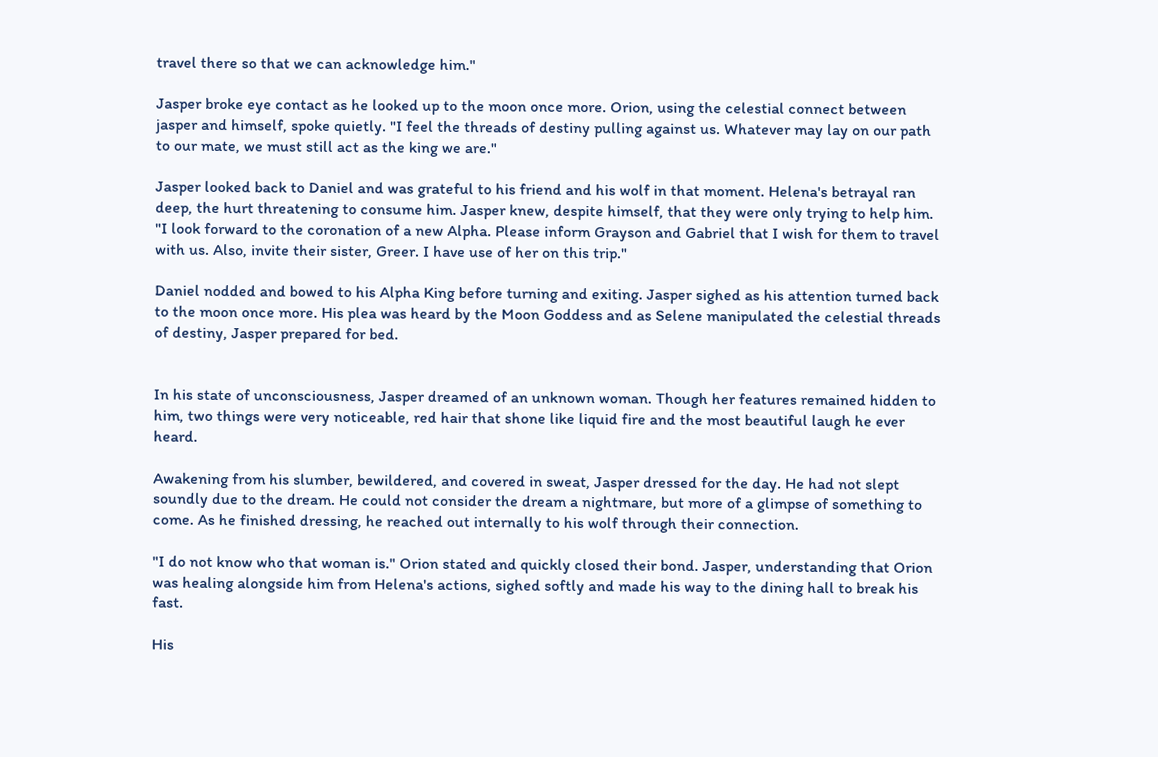travel there so that we can acknowledge him."

Jasper broke eye contact as he looked up to the moon once more. Orion, using the celestial connect between jasper and himself, spoke quietly. "I feel the threads of destiny pulling against us. Whatever may lay on our path to our mate, we must still act as the king we are."

Jasper looked back to Daniel and was grateful to his friend and his wolf in that moment. Helena's betrayal ran deep, the hurt threatening to consume him. Jasper knew, despite himself, that they were only trying to help him. "I look forward to the coronation of a new Alpha. Please inform Grayson and Gabriel that I wish for them to travel with us. Also, invite their sister, Greer. I have use of her on this trip."

Daniel nodded and bowed to his Alpha King before turning and exiting. Jasper sighed as his attention turned back to the moon once more. His plea was heard by the Moon Goddess and as Selene manipulated the celestial threads of destiny, Jasper prepared for bed.


In his state of unconsciousness, Jasper dreamed of an unknown woman. Though her features remained hidden to him, two things were very noticeable, red hair that shone like liquid fire and the most beautiful laugh he ever heard.

Awakening from his slumber, bewildered, and covered in sweat, Jasper dressed for the day. He had not slept soundly due to the dream. He could not consider the dream a nightmare, but more of a glimpse of something to come. As he finished dressing, he reached out internally to his wolf through their connection.

"I do not know who that woman is." Orion stated and quickly closed their bond. Jasper, understanding that Orion was healing alongside him from Helena's actions, sighed softly and made his way to the dining hall to break his fast.

His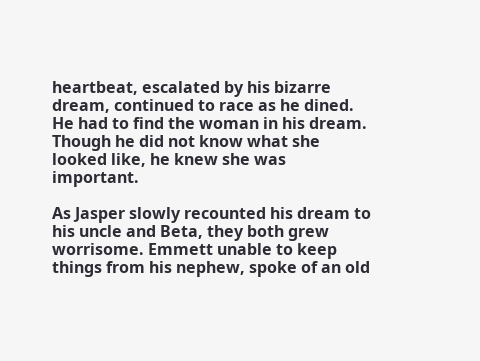heartbeat, escalated by his bizarre dream, continued to race as he dined. He had to find the woman in his dream. Though he did not know what she looked like, he knew she was important.

As Jasper slowly recounted his dream to his uncle and Beta, they both grew worrisome. Emmett unable to keep things from his nephew, spoke of an old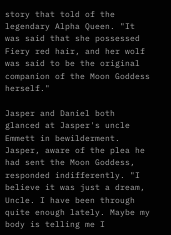story that told of the legendary Alpha Queen. "It was said that she possessed Fiery red hair, and her wolf was said to be the original companion of the Moon Goddess herself."

Jasper and Daniel both glanced at Jasper's uncle Emmett in bewilderment. Jasper, aware of the plea he had sent the Moon Goddess, responded indifferently. "I believe it was just a dream, Uncle. I have been through quite enough lately. Maybe my body is telling me I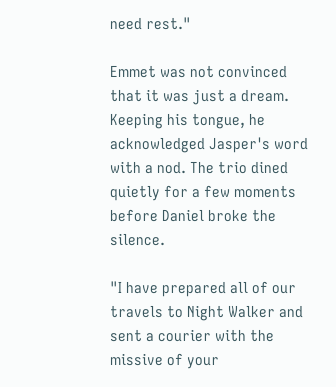need rest."

Emmet was not convinced that it was just a dream. Keeping his tongue, he acknowledged Jasper's word with a nod. The trio dined quietly for a few moments before Daniel broke the silence.

"I have prepared all of our travels to Night Walker and sent a courier with the missive of your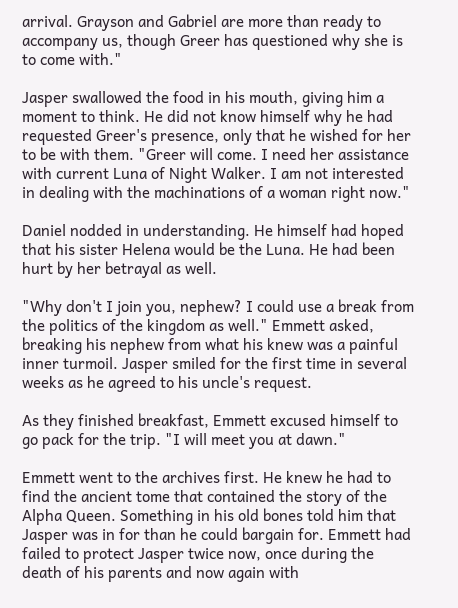arrival. Grayson and Gabriel are more than ready to accompany us, though Greer has questioned why she is to come with."

Jasper swallowed the food in his mouth, giving him a moment to think. He did not know himself why he had requested Greer's presence, only that he wished for her to be with them. "Greer will come. I need her assistance with current Luna of Night Walker. I am not interested in dealing with the machinations of a woman right now."

Daniel nodded in understanding. He himself had hoped that his sister Helena would be the Luna. He had been hurt by her betrayal as well.

"Why don't I join you, nephew? I could use a break from the politics of the kingdom as well." Emmett asked, breaking his nephew from what his knew was a painful inner turmoil. Jasper smiled for the first time in several weeks as he agreed to his uncle's request.

As they finished breakfast, Emmett excused himself to go pack for the trip. "I will meet you at dawn."

Emmett went to the archives first. He knew he had to find the ancient tome that contained the story of the Alpha Queen. Something in his old bones told him that Jasper was in for than he could bargain for. Emmett had failed to protect Jasper twice now, once during the death of his parents and now again with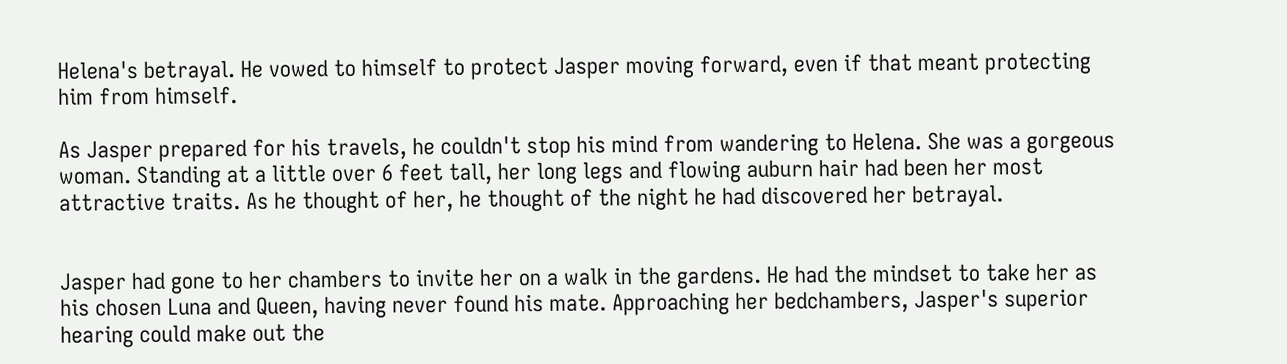Helena's betrayal. He vowed to himself to protect Jasper moving forward, even if that meant protecting him from himself.

As Jasper prepared for his travels, he couldn't stop his mind from wandering to Helena. She was a gorgeous woman. Standing at a little over 6 feet tall, her long legs and flowing auburn hair had been her most attractive traits. As he thought of her, he thought of the night he had discovered her betrayal.


Jasper had gone to her chambers to invite her on a walk in the gardens. He had the mindset to take her as his chosen Luna and Queen, having never found his mate. Approaching her bedchambers, Jasper's superior hearing could make out the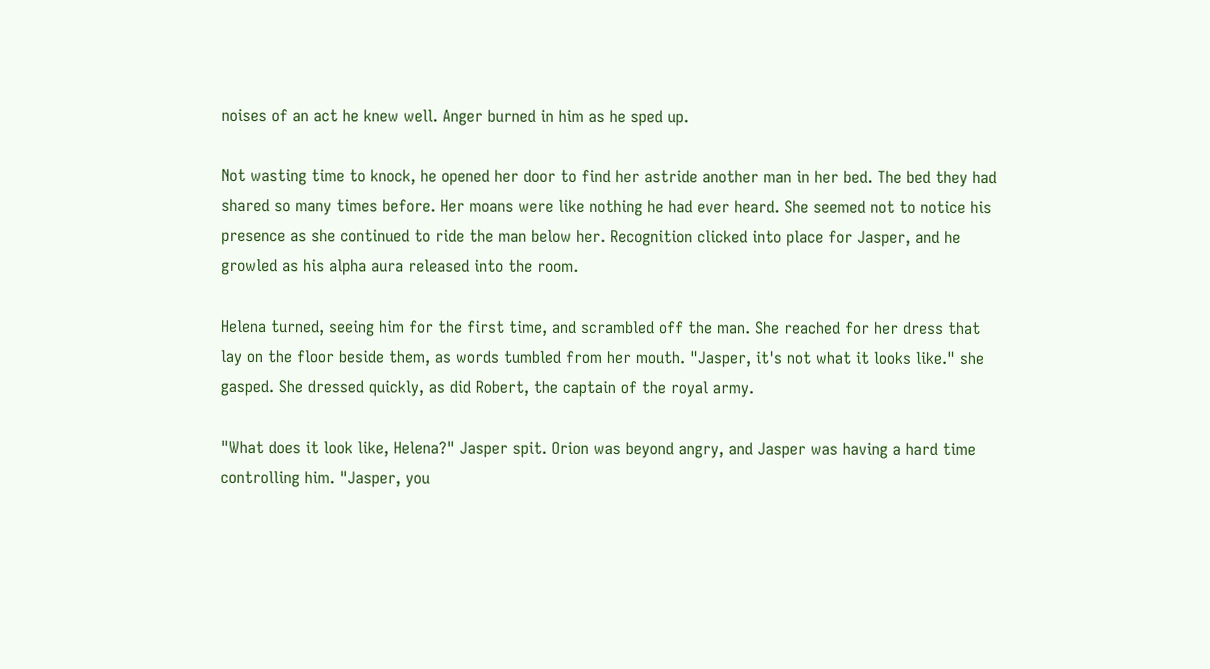noises of an act he knew well. Anger burned in him as he sped up.

Not wasting time to knock, he opened her door to find her astride another man in her bed. The bed they had shared so many times before. Her moans were like nothing he had ever heard. She seemed not to notice his presence as she continued to ride the man below her. Recognition clicked into place for Jasper, and he growled as his alpha aura released into the room.

Helena turned, seeing him for the first time, and scrambled off the man. She reached for her dress that lay on the floor beside them, as words tumbled from her mouth. "Jasper, it's not what it looks like." she gasped. She dressed quickly, as did Robert, the captain of the royal army.

"What does it look like, Helena?" Jasper spit. Orion was beyond angry, and Jasper was having a hard time controlling him. "Jasper, you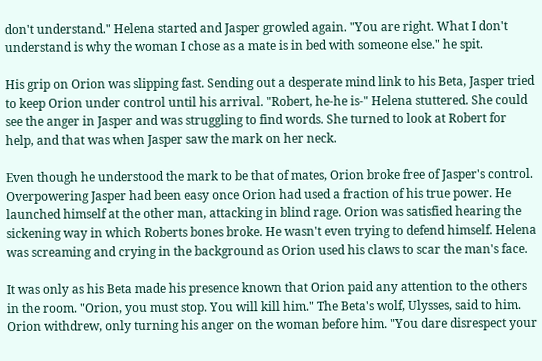don't understand." Helena started and Jasper growled again. "You are right. What I don't understand is why the woman I chose as a mate is in bed with someone else." he spit.

His grip on Orion was slipping fast. Sending out a desperate mind link to his Beta, Jasper tried to keep Orion under control until his arrival. "Robert, he-he is-" Helena stuttered. She could see the anger in Jasper and was struggling to find words. She turned to look at Robert for help, and that was when Jasper saw the mark on her neck.

Even though he understood the mark to be that of mates, Orion broke free of Jasper's control. Overpowering Jasper had been easy once Orion had used a fraction of his true power. He launched himself at the other man, attacking in blind rage. Orion was satisfied hearing the sickening way in which Roberts bones broke. He wasn't even trying to defend himself. Helena was screaming and crying in the background as Orion used his claws to scar the man's face.

It was only as his Beta made his presence known that Orion paid any attention to the others in the room. "Orion, you must stop. You will kill him." The Beta's wolf, Ulysses, said to him. Orion withdrew, only turning his anger on the woman before him. "You dare disrespect your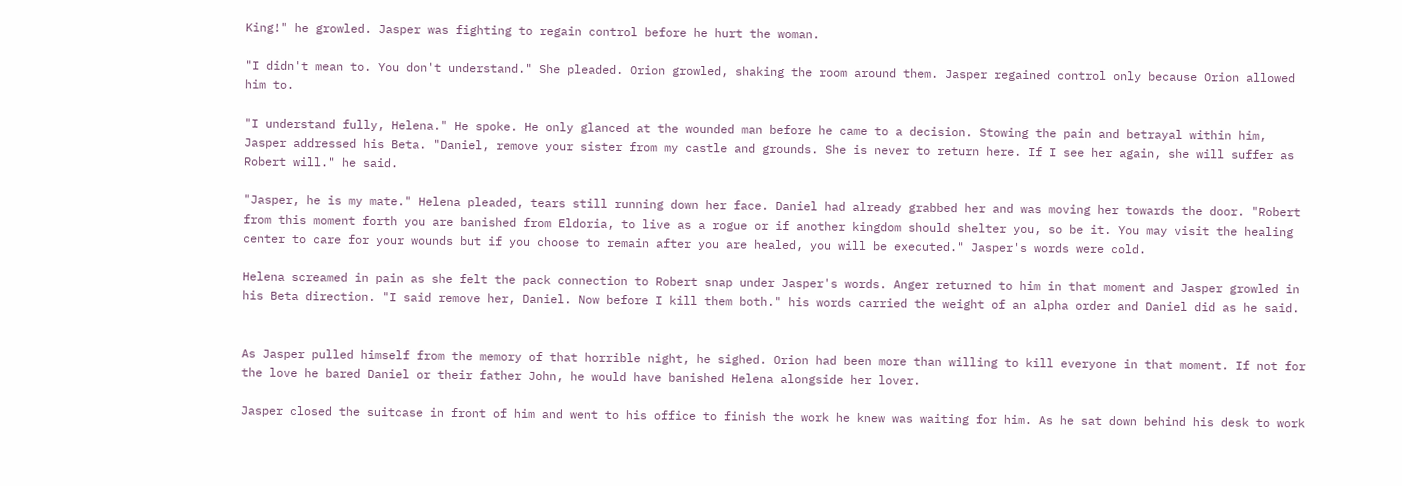King!" he growled. Jasper was fighting to regain control before he hurt the woman.

"I didn't mean to. You don't understand." She pleaded. Orion growled, shaking the room around them. Jasper regained control only because Orion allowed him to.

"I understand fully, Helena." He spoke. He only glanced at the wounded man before he came to a decision. Stowing the pain and betrayal within him, Jasper addressed his Beta. "Daniel, remove your sister from my castle and grounds. She is never to return here. If I see her again, she will suffer as Robert will." he said.

"Jasper, he is my mate." Helena pleaded, tears still running down her face. Daniel had already grabbed her and was moving her towards the door. "Robert from this moment forth you are banished from Eldoria, to live as a rogue or if another kingdom should shelter you, so be it. You may visit the healing center to care for your wounds but if you choose to remain after you are healed, you will be executed." Jasper's words were cold.

Helena screamed in pain as she felt the pack connection to Robert snap under Jasper's words. Anger returned to him in that moment and Jasper growled in his Beta direction. "I said remove her, Daniel. Now before I kill them both." his words carried the weight of an alpha order and Daniel did as he said.


As Jasper pulled himself from the memory of that horrible night, he sighed. Orion had been more than willing to kill everyone in that moment. If not for the love he bared Daniel or their father John, he would have banished Helena alongside her lover.

Jasper closed the suitcase in front of him and went to his office to finish the work he knew was waiting for him. As he sat down behind his desk to work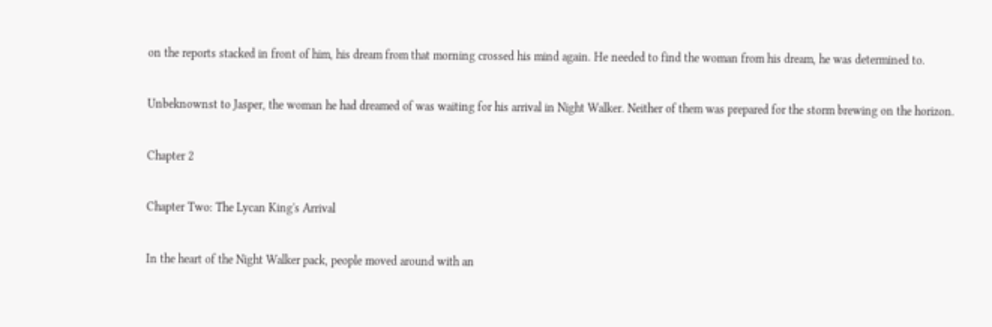on the reports stacked in front of him, his dream from that morning crossed his mind again. He needed to find the woman from his dream, he was determined to.

Unbeknownst to Jasper, the woman he had dreamed of was waiting for his arrival in Night Walker. Neither of them was prepared for the storm brewing on the horizon.

Chapter 2

Chapter Two: The Lycan King's Arrival

In the heart of the Night Walker pack, people moved around with an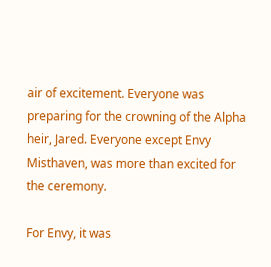air of excitement. Everyone was preparing for the crowning of the Alpha heir, Jared. Everyone except Envy Misthaven, was more than excited for the ceremony.

For Envy, it was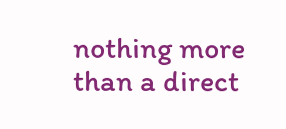nothing more than a direct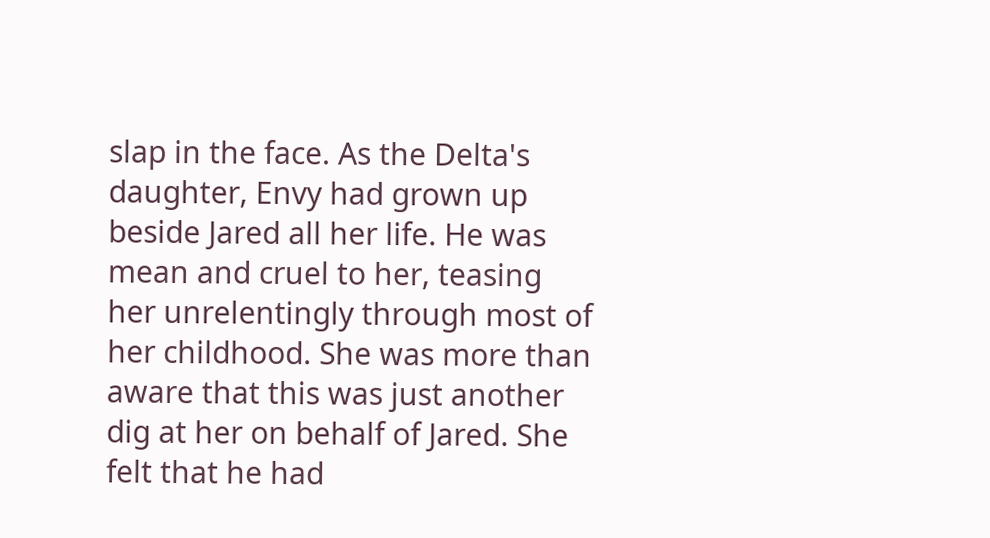slap in the face. As the Delta's daughter, Envy had grown up beside Jared all her life. He was mean and cruel to her, teasing her unrelentingly through most of her childhood. She was more than aware that this was just another dig at her on behalf of Jared. She felt that he had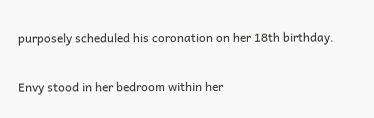purposely scheduled his coronation on her 18th birthday.

Envy stood in her bedroom within her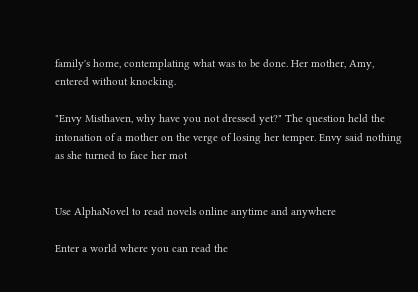family's home, contemplating what was to be done. Her mother, Amy, entered without knocking.

"Envy Misthaven, why have you not dressed yet?" The question held the intonation of a mother on the verge of losing her temper. Envy said nothing as she turned to face her mot


Use AlphaNovel to read novels online anytime and anywhere

Enter a world where you can read the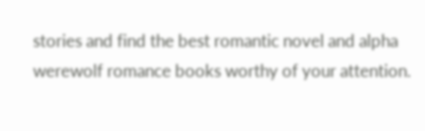stories and find the best romantic novel and alpha werewolf romance books worthy of your attention.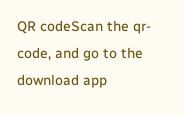QR codeScan the qr-code, and go to the download app